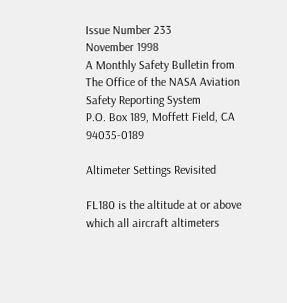Issue Number 233
November 1998
A Monthly Safety Bulletin from The Office of the NASA Aviation Safety Reporting System
P.O. Box 189, Moffett Field, CA 94035-0189

Altimeter Settings Revisited

FL180 is the altitude at or above which all aircraft altimeters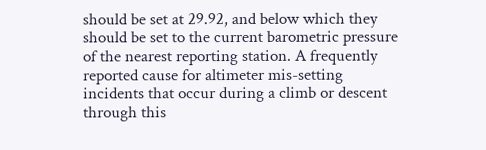should be set at 29.92, and below which they should be set to the current barometric pressure of the nearest reporting station. A frequently reported cause for altimeter mis-setting incidents that occur during a climb or descent through this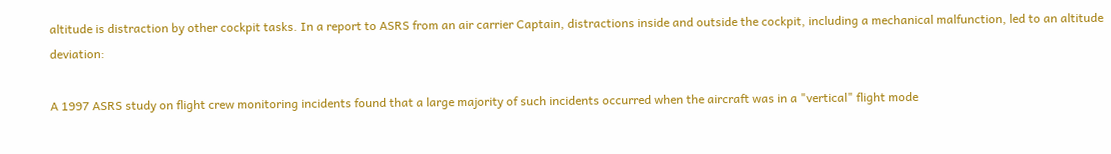altitude is distraction by other cockpit tasks. In a report to ASRS from an air carrier Captain, distractions inside and outside the cockpit, including a mechanical malfunction, led to an altitude deviation:

A 1997 ASRS study on flight crew monitoring incidents found that a large majority of such incidents occurred when the aircraft was in a "vertical" flight mode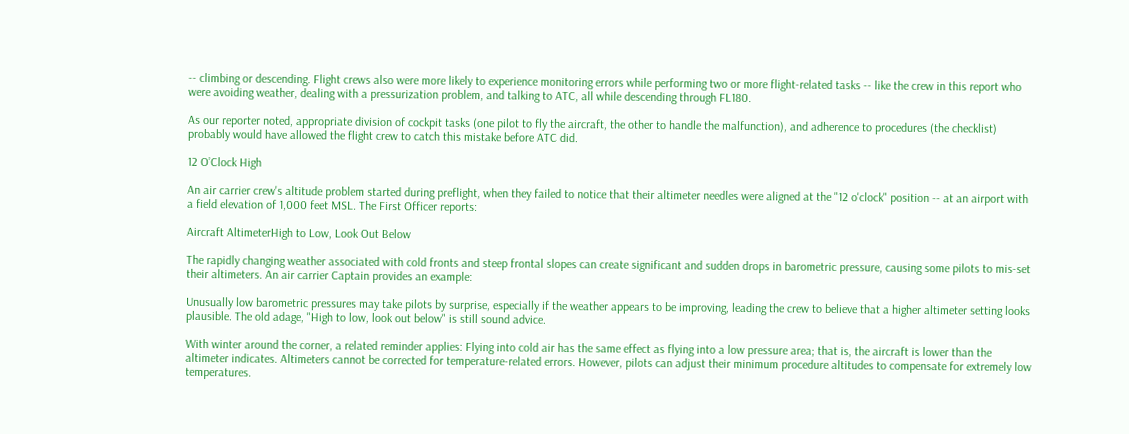-- climbing or descending. Flight crews also were more likely to experience monitoring errors while performing two or more flight-related tasks -- like the crew in this report who were avoiding weather, dealing with a pressurization problem, and talking to ATC, all while descending through FL180.

As our reporter noted, appropriate division of cockpit tasks (one pilot to fly the aircraft, the other to handle the malfunction), and adherence to procedures (the checklist) probably would have allowed the flight crew to catch this mistake before ATC did.

12 O’Clock High

An air carrier crew's altitude problem started during preflight, when they failed to notice that their altimeter needles were aligned at the "12 o'clock" position -- at an airport with a field elevation of 1,000 feet MSL. The First Officer reports:

Aircraft AltimeterHigh to Low, Look Out Below

The rapidly changing weather associated with cold fronts and steep frontal slopes can create significant and sudden drops in barometric pressure, causing some pilots to mis-set their altimeters. An air carrier Captain provides an example:

Unusually low barometric pressures may take pilots by surprise, especially if the weather appears to be improving, leading the crew to believe that a higher altimeter setting looks plausible. The old adage, "High to low, look out below" is still sound advice.

With winter around the corner, a related reminder applies: Flying into cold air has the same effect as flying into a low pressure area; that is, the aircraft is lower than the altimeter indicates. Altimeters cannot be corrected for temperature-related errors. However, pilots can adjust their minimum procedure altitudes to compensate for extremely low temperatures.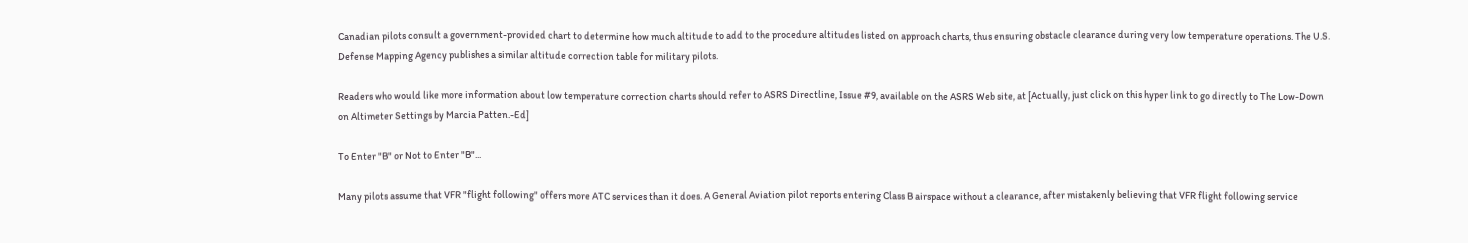Canadian pilots consult a government-provided chart to determine how much altitude to add to the procedure altitudes listed on approach charts, thus ensuring obstacle clearance during very low temperature operations. The U.S. Defense Mapping Agency publishes a similar altitude correction table for military pilots.

Readers who would like more information about low temperature correction charts should refer to ASRS Directline, Issue #9, available on the ASRS Web site, at [Actually, just click on this hyper link to go directly to The Low-Down on Altimeter Settings by Marcia Patten.-Ed]

To Enter "B" or Not to Enter "B"...

Many pilots assume that VFR "flight following" offers more ATC services than it does. A General Aviation pilot reports entering Class B airspace without a clearance, after mistakenly believing that VFR flight following service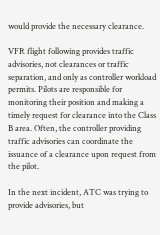would provide the necessary clearance.

VFR flight following provides traffic advisories, not clearances or traffic separation, and only as controller workload permits. Pilots are responsible for monitoring their position and making a timely request for clearance into the Class B area. Often, the controller providing traffic advisories can coordinate the issuance of a clearance upon request from the pilot.

In the next incident, ATC was trying to provide advisories, but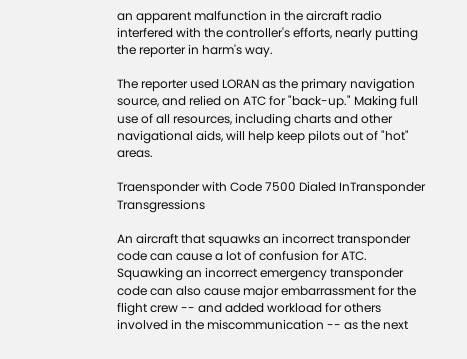an apparent malfunction in the aircraft radio interfered with the controller's efforts, nearly putting the reporter in harm's way.

The reporter used LORAN as the primary navigation source, and relied on ATC for "back-up." Making full use of all resources, including charts and other navigational aids, will help keep pilots out of "hot" areas.

Traensponder with Code 7500 Dialed InTransponder Transgressions

An aircraft that squawks an incorrect transponder code can cause a lot of confusion for ATC. Squawking an incorrect emergency transponder code can also cause major embarrassment for the flight crew -- and added workload for others involved in the miscommunication -- as the next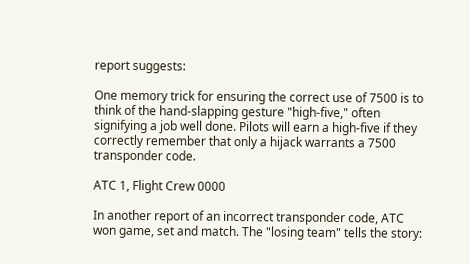report suggests:

One memory trick for ensuring the correct use of 7500 is to think of the hand-slapping gesture "high-five," often signifying a job well done. Pilots will earn a high-five if they correctly remember that only a hijack warrants a 7500 transponder code.

ATC 1, Flight Crew 0000

In another report of an incorrect transponder code, ATC won game, set and match. The "losing team" tells the story: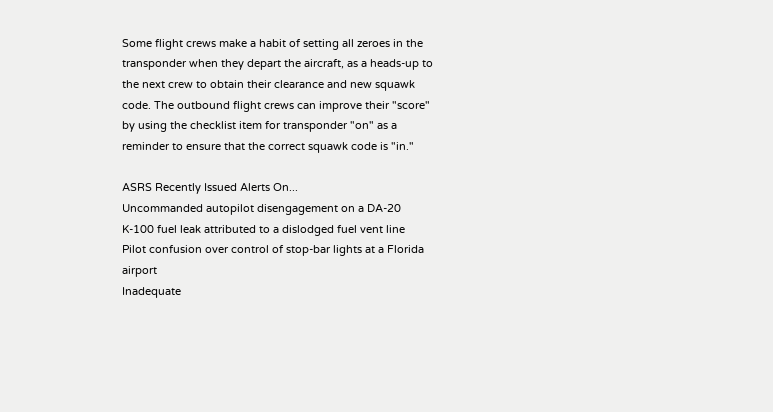Some flight crews make a habit of setting all zeroes in the transponder when they depart the aircraft, as a heads-up to the next crew to obtain their clearance and new squawk code. The outbound flight crews can improve their "score" by using the checklist item for transponder "on" as a reminder to ensure that the correct squawk code is "in."

ASRS Recently Issued Alerts On...
Uncommanded autopilot disengagement on a DA-20
K-100 fuel leak attributed to a dislodged fuel vent line
Pilot confusion over control of stop-bar lights at a Florida airport
Inadequate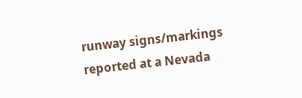runway signs/markings reported at a Nevada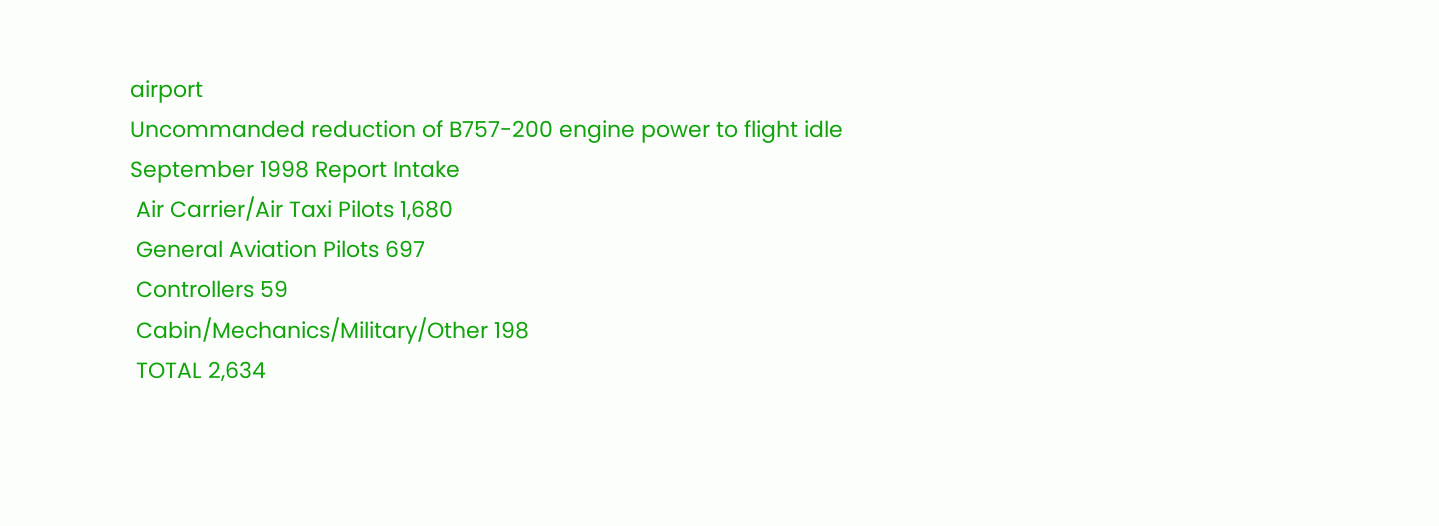airport
Uncommanded reduction of B757-200 engine power to flight idle
September 1998 Report Intake
 Air Carrier/Air Taxi Pilots 1,680
 General Aviation Pilots 697
 Controllers 59
 Cabin/Mechanics/Military/Other 198
 TOTAL 2,634